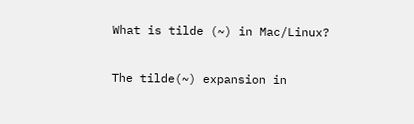What is tilde (~) in Mac/Linux?

The tilde(~) expansion in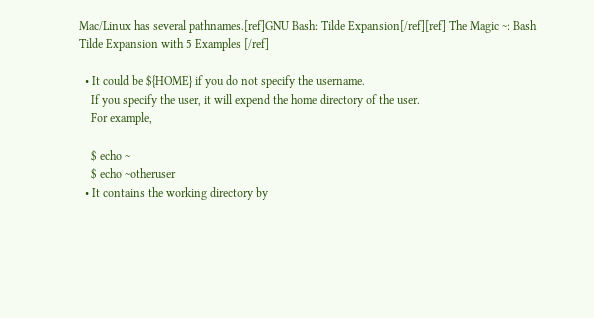Mac/Linux has several pathnames.[ref]GNU Bash: Tilde Expansion[/ref][ref] The Magic ~: Bash Tilde Expansion with 5 Examples [/ref]

  • It could be ${HOME} if you do not specify the username.
    If you specify the user, it will expend the home directory of the user.
    For example,

    $ echo ~
    $ echo ~otheruser
  • It contains the working directory by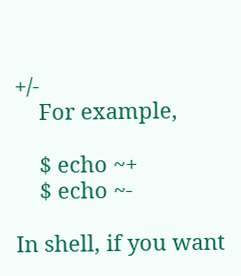+/-
    For example,

    $ echo ~+
    $ echo ~-

In shell, if you want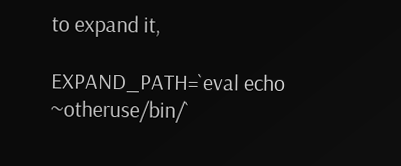to expand it,

EXPAND_PATH=`eval echo ~otheruse/bin/`